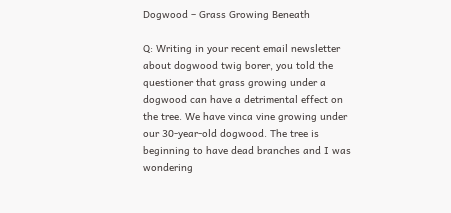Dogwood – Grass Growing Beneath

Q: Writing in your recent email newsletter about dogwood twig borer, you told the questioner that grass growing under a dogwood can have a detrimental effect on the tree. We have vinca vine growing under our 30-year-old dogwood. The tree is beginning to have dead branches and I was wondering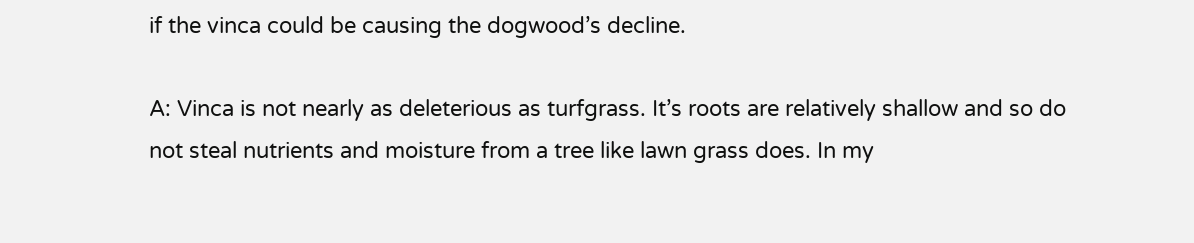if the vinca could be causing the dogwood’s decline.

A: Vinca is not nearly as deleterious as turfgrass. It’s roots are relatively shallow and so do not steal nutrients and moisture from a tree like lawn grass does. In my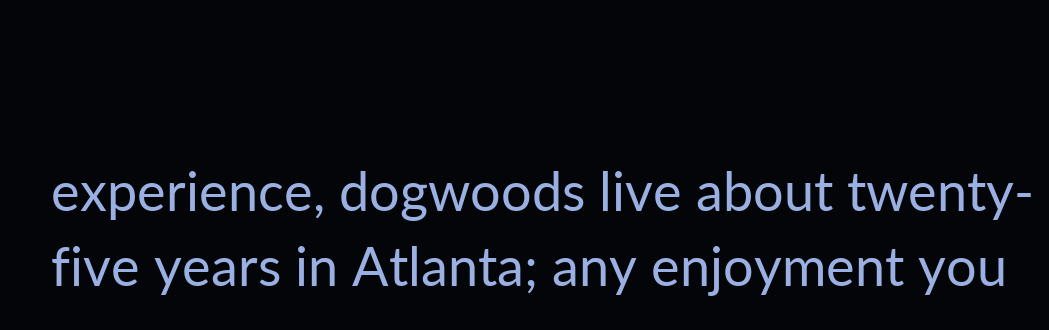experience, dogwoods live about twenty-five years in Atlanta; any enjoyment you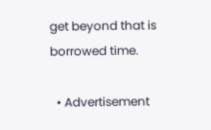get beyond that is borrowed time.

  • Advertisement